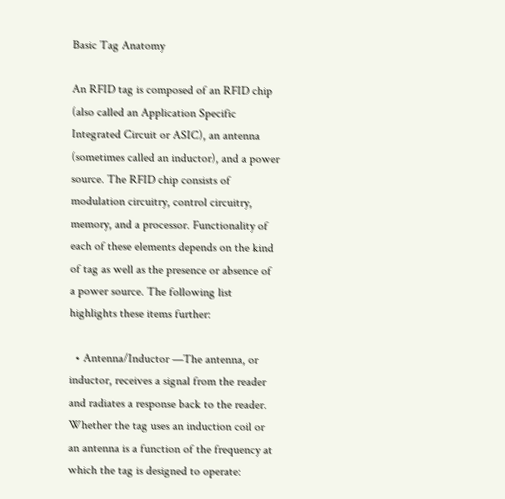Basic Tag Anatomy

An RFID tag is composed of an RFID chip (also called an Application Specific Integrated Circuit or ASIC), an antenna (sometimes called an inductor), and a power source. The RFID chip consists of modulation circuitry, control circuitry, memory, and a processor. Functionality of each of these elements depends on the kind of tag as well as the presence or absence of a power source. The following list highlights these items further:

  • Antenna/Inductor —The antenna, or inductor, receives a signal from the reader and radiates a response back to the reader. Whether the tag uses an induction coil or an antenna is a function of the frequency at which the tag is designed to operate: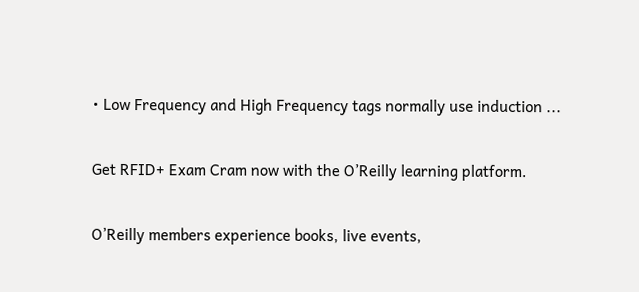• Low Frequency and High Frequency tags normally use induction ...

Get RFID+ Exam Cram now with the O’Reilly learning platform.

O’Reilly members experience books, live events,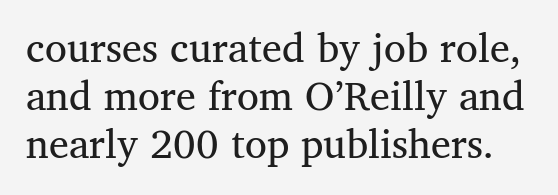courses curated by job role, and more from O’Reilly and nearly 200 top publishers.